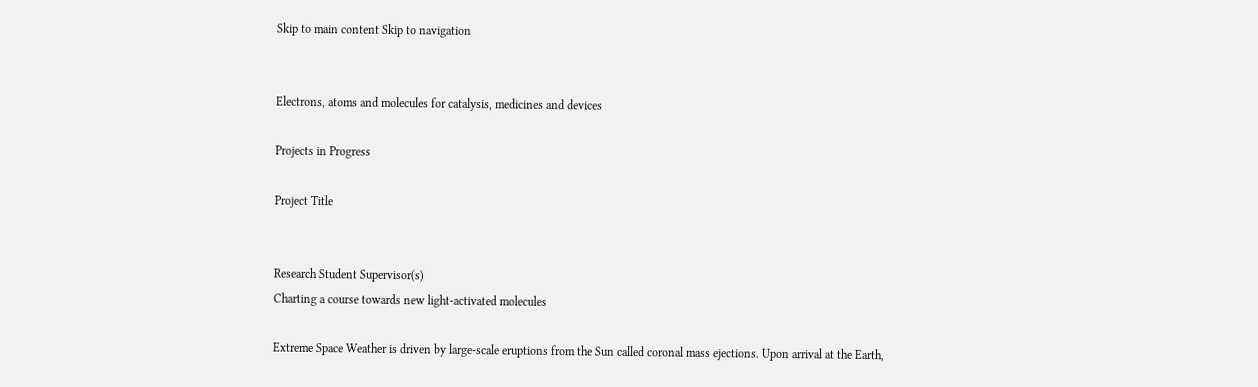Skip to main content Skip to navigation


Electrons, atoms and molecules for catalysis, medicines and devices

Projects in Progress

Project Title


Research Student Supervisor(s)
Charting a course towards new light-activated molecules

Extreme Space Weather is driven by large-scale eruptions from the Sun called coronal mass ejections. Upon arrival at the Earth,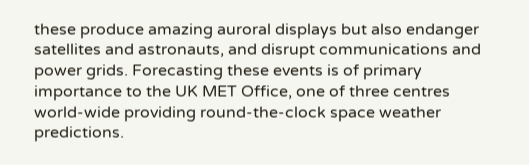these produce amazing auroral displays but also endanger satellites and astronauts, and disrupt communications and power grids. Forecasting these events is of primary importance to the UK MET Office, one of three centres world-wide providing round-the-clock space weather predictions.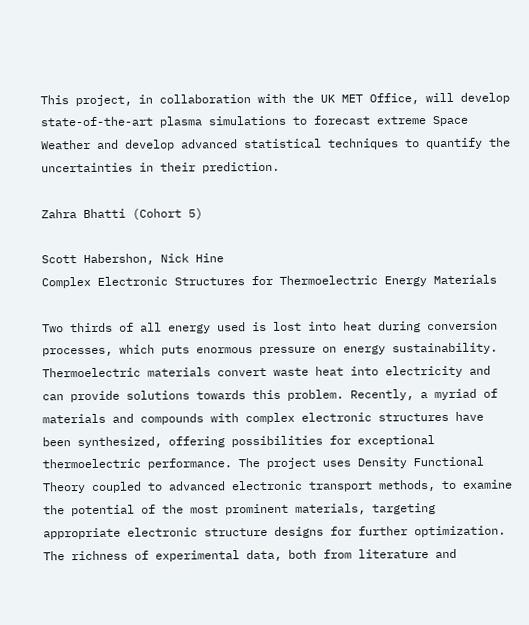This project, in collaboration with the UK MET Office, will develop state-of-the-art plasma simulations to forecast extreme Space Weather and develop advanced statistical techniques to quantify the uncertainties in their prediction.

Zahra Bhatti (Cohort 5)

Scott Habershon, Nick Hine
Complex Electronic Structures for Thermoelectric Energy Materials

Two thirds of all energy used is lost into heat during conversion processes, which puts enormous pressure on energy sustainability. Thermoelectric materials convert waste heat into electricity and can provide solutions towards this problem. Recently, a myriad of materials and compounds with complex electronic structures have been synthesized, offering possibilities for exceptional thermoelectric performance. The project uses Density Functional Theory coupled to advanced electronic transport methods, to examine the potential of the most prominent materials, targeting appropriate electronic structure designs for further optimization. The richness of experimental data, both from literature and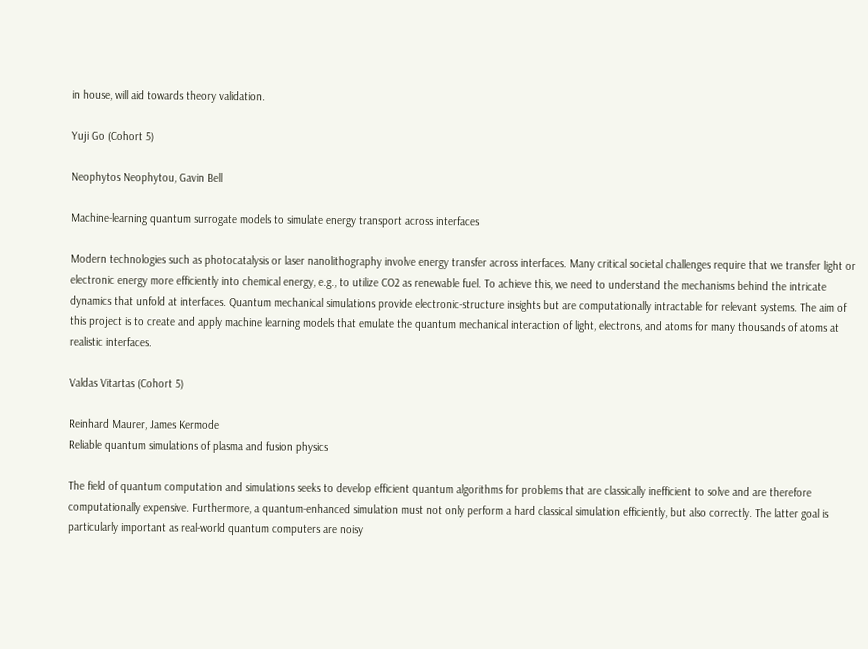in house, will aid towards theory validation.

Yuji Go (Cohort 5)

Neophytos Neophytou, Gavin Bell

Machine-learning quantum surrogate models to simulate energy transport across interfaces

Modern technologies such as photocatalysis or laser nanolithography involve energy transfer across interfaces. Many critical societal challenges require that we transfer light or electronic energy more efficiently into chemical energy, e.g., to utilize CO2 as renewable fuel. To achieve this, we need to understand the mechanisms behind the intricate dynamics that unfold at interfaces. Quantum mechanical simulations provide electronic-structure insights but are computationally intractable for relevant systems. The aim of this project is to create and apply machine learning models that emulate the quantum mechanical interaction of light, electrons, and atoms for many thousands of atoms at realistic interfaces.

Valdas Vitartas (Cohort 5)

Reinhard Maurer, James Kermode
Reliable quantum simulations of plasma and fusion physics

The field of quantum computation and simulations seeks to develop efficient quantum algorithms for problems that are classically inefficient to solve and are therefore computationally expensive. Furthermore, a quantum-enhanced simulation must not only perform a hard classical simulation efficiently, but also correctly. The latter goal is particularly important as real-world quantum computers are noisy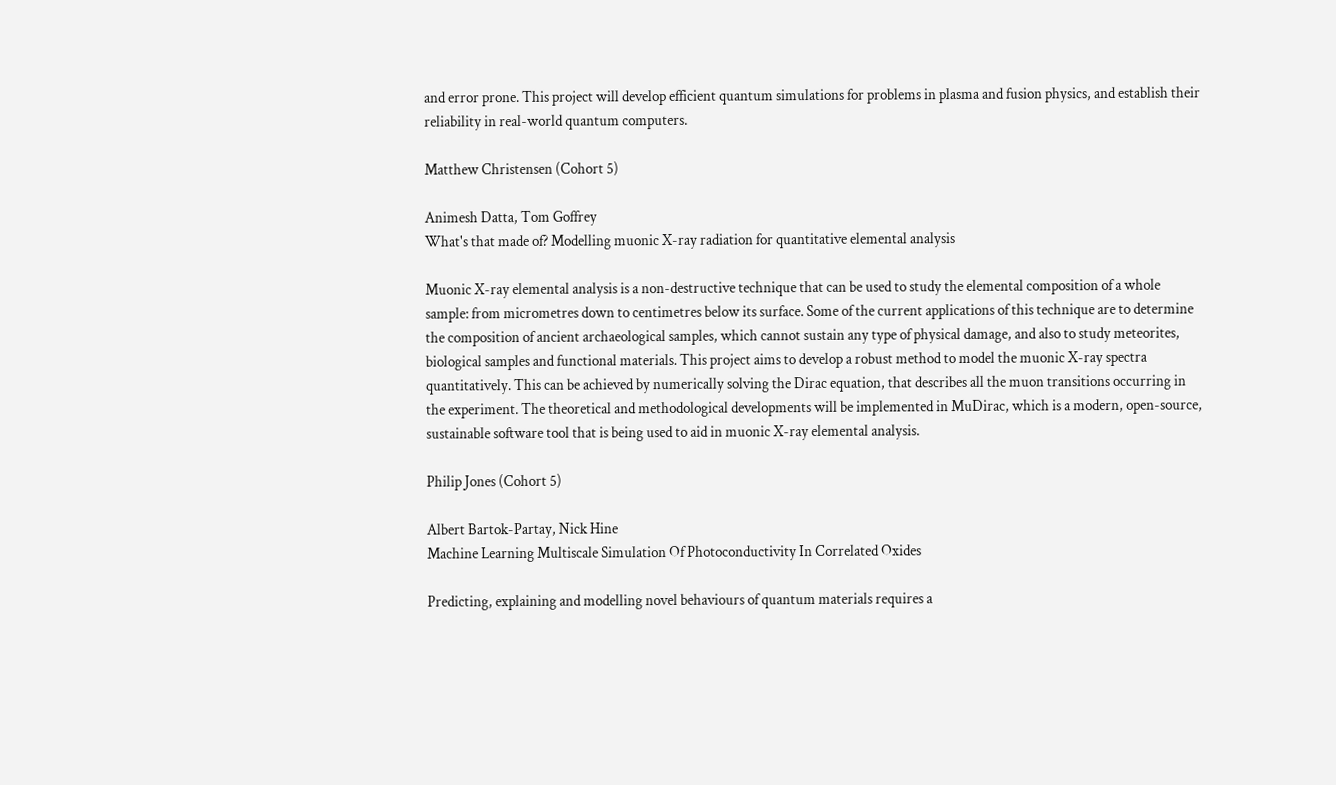and error prone. This project will develop efficient quantum simulations for problems in plasma and fusion physics, and establish their reliability in real-world quantum computers.

Matthew Christensen (Cohort 5)

Animesh Datta, Tom Goffrey
What's that made of? Modelling muonic X-ray radiation for quantitative elemental analysis

Muonic X-ray elemental analysis is a non-destructive technique that can be used to study the elemental composition of a whole sample: from micrometres down to centimetres below its surface. Some of the current applications of this technique are to determine the composition of ancient archaeological samples, which cannot sustain any type of physical damage, and also to study meteorites, biological samples and functional materials. This project aims to develop a robust method to model the muonic X-ray spectra quantitatively. This can be achieved by numerically solving the Dirac equation, that describes all the muon transitions occurring in the experiment. The theoretical and methodological developments will be implemented in MuDirac, which is a modern, open-source, sustainable software tool that is being used to aid in muonic X-ray elemental analysis.

Philip Jones (Cohort 5)

Albert Bartok-Partay, Nick Hine
Machine Learning Multiscale Simulation Of Photoconductivity In Correlated Oxides

Predicting, explaining and modelling novel behaviours of quantum materials requires a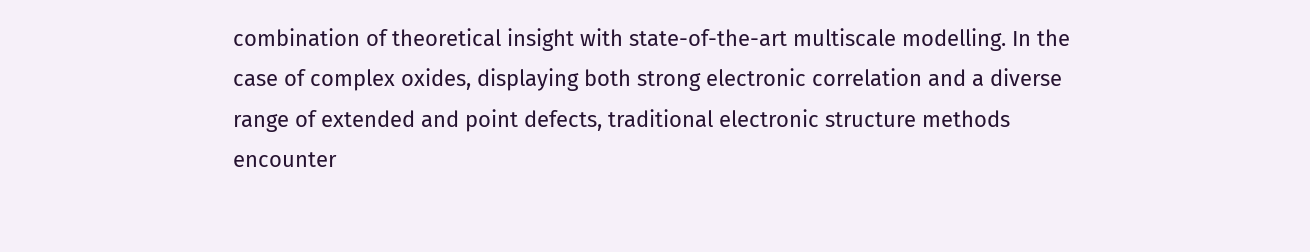combination of theoretical insight with state-of-the-art multiscale modelling. In the case of complex oxides, displaying both strong electronic correlation and a diverse range of extended and point defects, traditional electronic structure methods encounter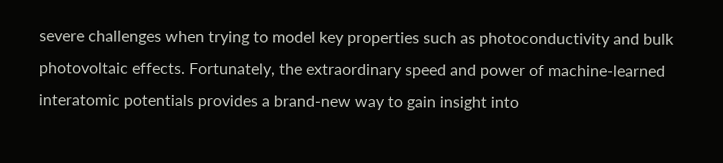severe challenges when trying to model key properties such as photoconductivity and bulk photovoltaic effects. Fortunately, the extraordinary speed and power of machine-learned interatomic potentials provides a brand-new way to gain insight into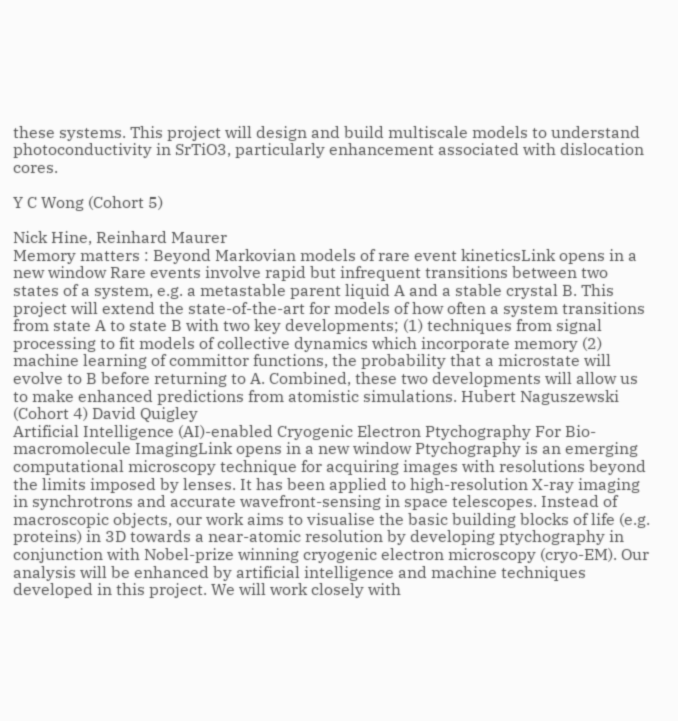these systems. This project will design and build multiscale models to understand photoconductivity in SrTiO3, particularly enhancement associated with dislocation cores.

Y C Wong (Cohort 5)

Nick Hine, Reinhard Maurer
Memory matters : Beyond Markovian models of rare event kineticsLink opens in a new window Rare events involve rapid but infrequent transitions between two states of a system, e.g. a metastable parent liquid A and a stable crystal B. This project will extend the state-of-the-art for models of how often a system transitions from state A to state B with two key developments; (1) techniques from signal processing to fit models of collective dynamics which incorporate memory (2) machine learning of committor functions, the probability that a microstate will evolve to B before returning to A. Combined, these two developments will allow us to make enhanced predictions from atomistic simulations. Hubert Naguszewski (Cohort 4) David Quigley
Artificial Intelligence (AI)-enabled Cryogenic Electron Ptychography For Bio-macromolecule ImagingLink opens in a new window Ptychography is an emerging computational microscopy technique for acquiring images with resolutions beyond the limits imposed by lenses. It has been applied to high-resolution X-ray imaging in synchrotrons and accurate wavefront-sensing in space telescopes. Instead of macroscopic objects, our work aims to visualise the basic building blocks of life (e.g. proteins) in 3D towards a near-atomic resolution by developing ptychography in conjunction with Nobel-prize winning cryogenic electron microscopy (cryo-EM). Our analysis will be enhanced by artificial intelligence and machine techniques developed in this project. We will work closely with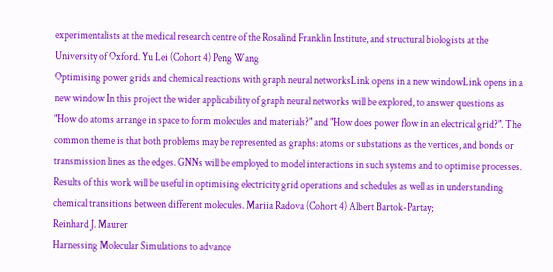experimentalists at the medical research centre of the Rosalind Franklin Institute, and structural biologists at the University of Oxford. Yu Lei (Cohort 4) Peng Wang
Optimising power grids and chemical reactions with graph neural networksLink opens in a new windowLink opens in a new window In this project the wider applicability of graph neural networks will be explored, to answer questions as "How do atoms arrange in space to form molecules and materials?" and "How does power flow in an electrical grid?". The common theme is that both problems may be represented as graphs: atoms or substations as the vertices, and bonds or transmission lines as the edges. GNNs will be employed to model interactions in such systems and to optimise processes. Results of this work will be useful in optimising electricity grid operations and schedules as well as in understanding chemical transitions between different molecules. Mariia Radova (Cohort 4) Albert Bartok-Partay;
Reinhard J. Maurer
Harnessing Molecular Simulations to advance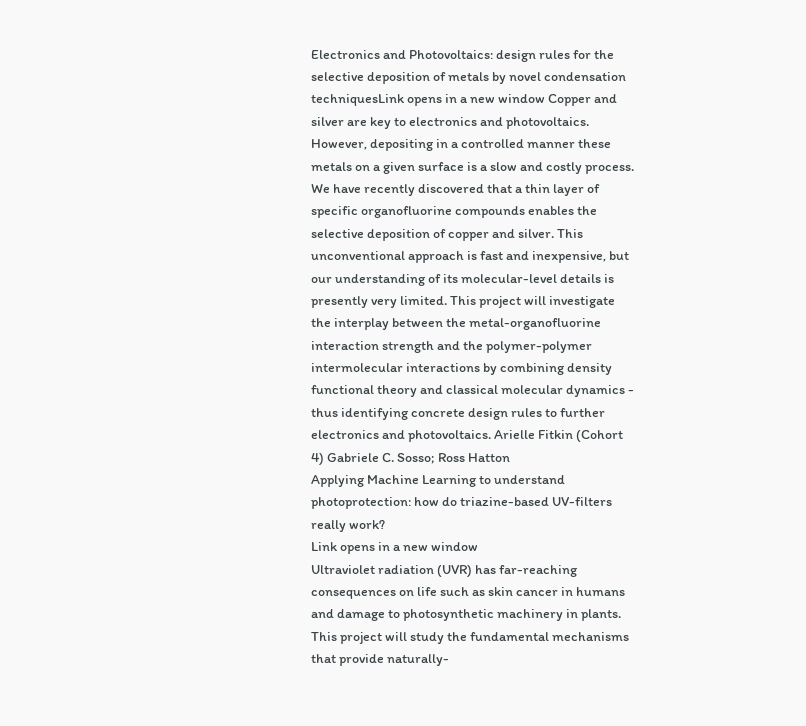Electronics and Photovoltaics: design rules for the selective deposition of metals by novel condensation techniquesLink opens in a new window Copper and silver are key to electronics and photovoltaics. However, depositing in a controlled manner these metals on a given surface is a slow and costly process. We have recently discovered that a thin layer of specific organofluorine compounds enables the selective deposition of copper and silver. This unconventional approach is fast and inexpensive, but our understanding of its molecular-level details is presently very limited. This project will investigate the interplay between the metal-organofluorine interaction strength and the polymer-polymer intermolecular interactions by combining density functional theory and classical molecular dynamics - thus identifying concrete design rules to further electronics and photovoltaics. Arielle Fitkin (Cohort 4) Gabriele C. Sosso; Ross Hatton
Applying Machine Learning to understand photoprotection: how do triazine-based UV-filters really work?
Link opens in a new window
Ultraviolet radiation (UVR) has far-reaching consequences on life such as skin cancer in humans and damage to photosynthetic machinery in plants. This project will study the fundamental mechanisms that provide naturally-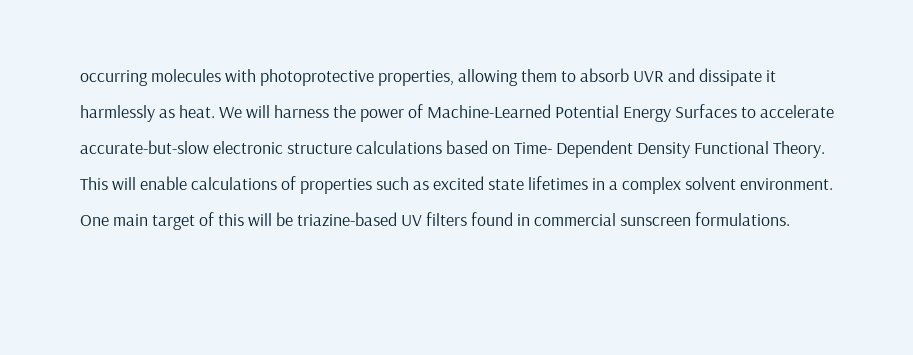occurring molecules with photoprotective properties, allowing them to absorb UVR and dissipate it harmlessly as heat. We will harness the power of Machine-Learned Potential Energy Surfaces to accelerate accurate-but-slow electronic structure calculations based on Time- Dependent Density Functional Theory. This will enable calculations of properties such as excited state lifetimes in a complex solvent environment. One main target of this will be triazine-based UV filters found in commercial sunscreen formulations.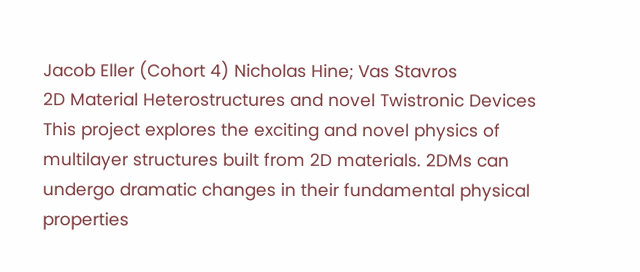Jacob Eller (Cohort 4) Nicholas Hine; Vas Stavros
2D Material Heterostructures and novel Twistronic Devices This project explores the exciting and novel physics of multilayer structures built from 2D materials. 2DMs can undergo dramatic changes in their fundamental physical properties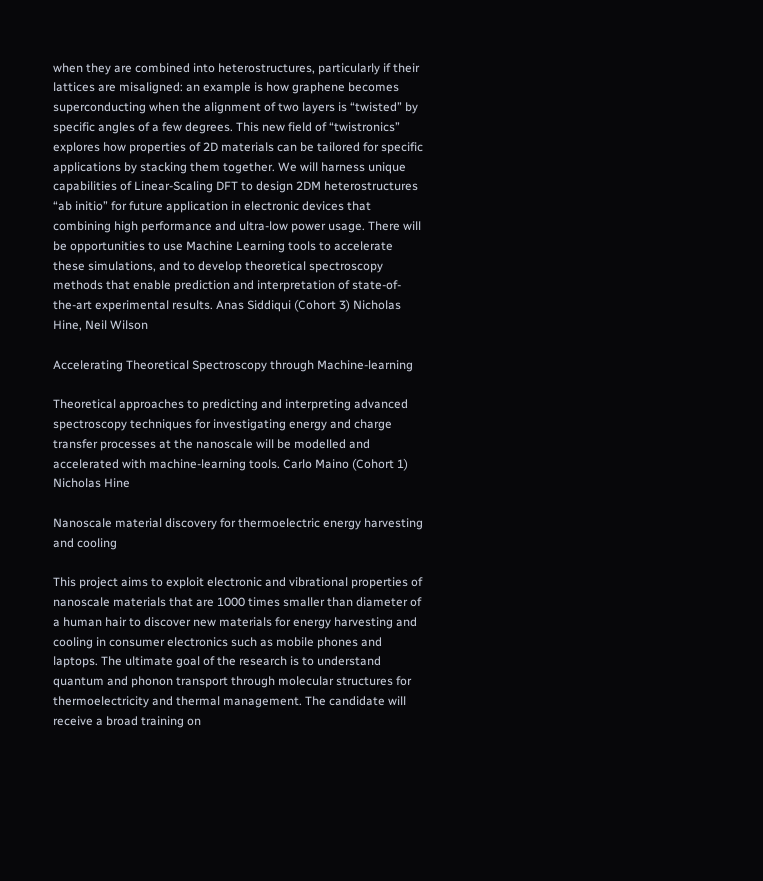when they are combined into heterostructures, particularly if their lattices are misaligned: an example is how graphene becomes superconducting when the alignment of two layers is “twisted” by specific angles of a few degrees. This new field of “twistronics” explores how properties of 2D materials can be tailored for specific applications by stacking them together. We will harness unique capabilities of Linear-Scaling DFT to design 2DM heterostructures “ab initio” for future application in electronic devices that combining high performance and ultra-low power usage. There will be opportunities to use Machine Learning tools to accelerate these simulations, and to develop theoretical spectroscopy methods that enable prediction and interpretation of state-of-the-art experimental results. Anas Siddiqui (Cohort 3) Nicholas Hine, Neil Wilson

Accelerating Theoretical Spectroscopy through Machine-learning

Theoretical approaches to predicting and interpreting advanced spectroscopy techniques for investigating energy and charge transfer processes at the nanoscale will be modelled and accelerated with machine-learning tools. Carlo Maino (Cohort 1) Nicholas Hine

Nanoscale material discovery for thermoelectric energy harvesting and cooling

This project aims to exploit electronic and vibrational properties of nanoscale materials that are 1000 times smaller than diameter of a human hair to discover new materials for energy harvesting and cooling in consumer electronics such as mobile phones and laptops. The ultimate goal of the research is to understand quantum and phonon transport through molecular structures for thermoelectricity and thermal management. The candidate will receive a broad training on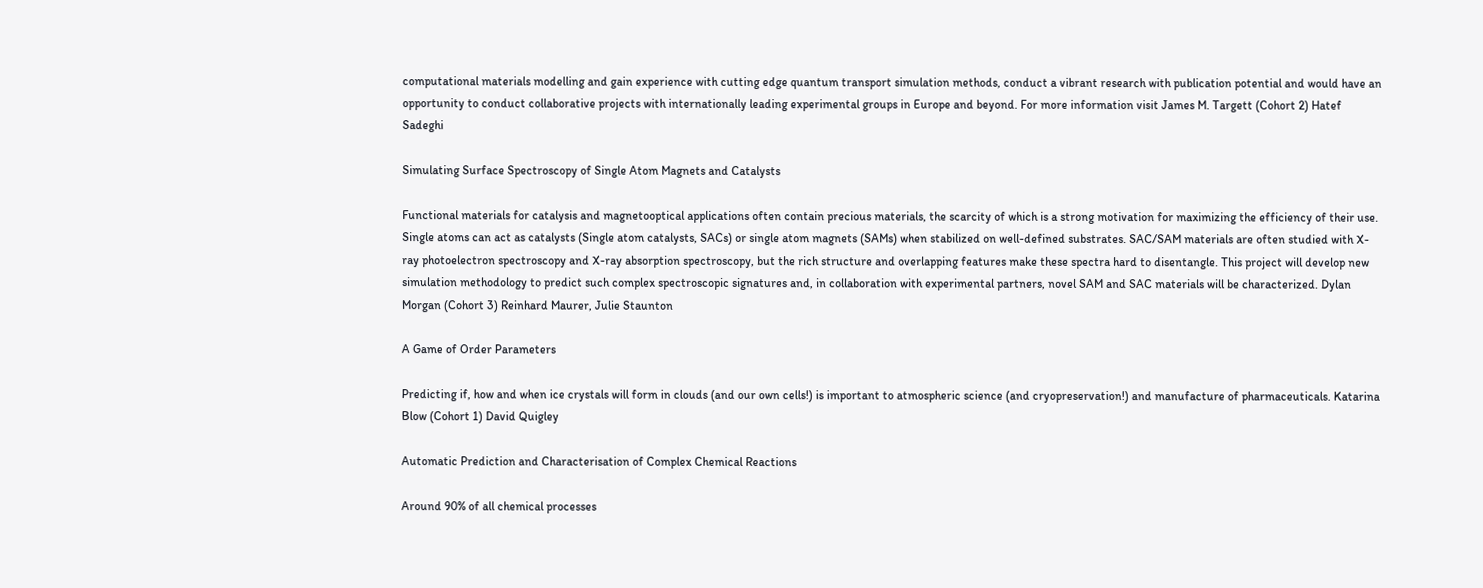computational materials modelling and gain experience with cutting edge quantum transport simulation methods, conduct a vibrant research with publication potential and would have an opportunity to conduct collaborative projects with internationally leading experimental groups in Europe and beyond. For more information visit James M. Targett (Cohort 2) Hatef Sadeghi

Simulating Surface Spectroscopy of Single Atom Magnets and Catalysts

Functional materials for catalysis and magnetooptical applications often contain precious materials, the scarcity of which is a strong motivation for maximizing the efficiency of their use. Single atoms can act as catalysts (Single atom catalysts, SACs) or single atom magnets (SAMs) when stabilized on well-defined substrates. SAC/SAM materials are often studied with X-ray photoelectron spectroscopy and X-ray absorption spectroscopy, but the rich structure and overlapping features make these spectra hard to disentangle. This project will develop new simulation methodology to predict such complex spectroscopic signatures and, in collaboration with experimental partners, novel SAM and SAC materials will be characterized. Dylan Morgan (Cohort 3) Reinhard Maurer, Julie Staunton

A Game of Order Parameters

Predicting if, how and when ice crystals will form in clouds (and our own cells!) is important to atmospheric science (and cryopreservation!) and manufacture of pharmaceuticals. Katarina Blow (Cohort 1) David Quigley

Automatic Prediction and Characterisation of Complex Chemical Reactions

Around 90% of all chemical processes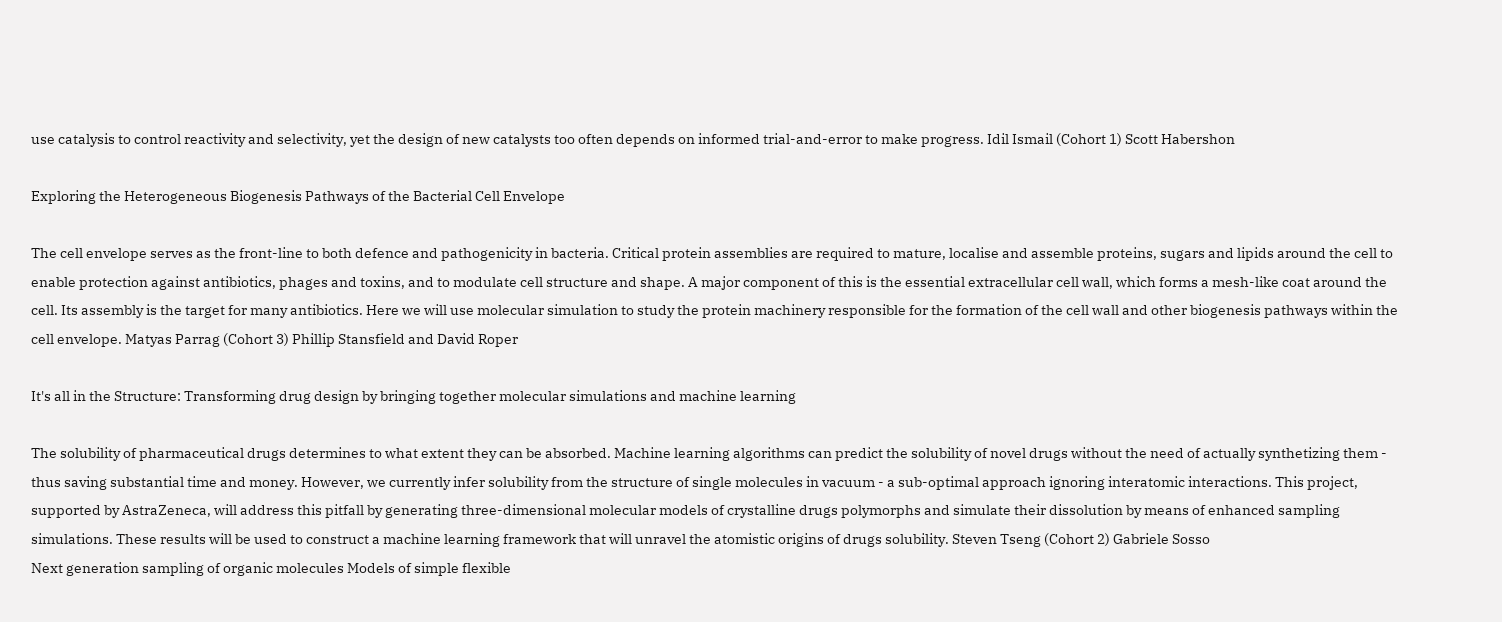use catalysis to control reactivity and selectivity, yet the design of new catalysts too often depends on informed trial-and-error to make progress. Idil Ismail (Cohort 1) Scott Habershon

Exploring the Heterogeneous Biogenesis Pathways of the Bacterial Cell Envelope

The cell envelope serves as the front-line to both defence and pathogenicity in bacteria. Critical protein assemblies are required to mature, localise and assemble proteins, sugars and lipids around the cell to enable protection against antibiotics, phages and toxins, and to modulate cell structure and shape. A major component of this is the essential extracellular cell wall, which forms a mesh-like coat around the cell. Its assembly is the target for many antibiotics. Here we will use molecular simulation to study the protein machinery responsible for the formation of the cell wall and other biogenesis pathways within the cell envelope. Matyas Parrag (Cohort 3) Phillip Stansfield and David Roper

It's all in the Structure: Transforming drug design by bringing together molecular simulations and machine learning

The solubility of pharmaceutical drugs determines to what extent they can be absorbed. Machine learning algorithms can predict the solubility of novel drugs without the need of actually synthetizing them - thus saving substantial time and money. However, we currently infer solubility from the structure of single molecules in vacuum - a sub-optimal approach ignoring interatomic interactions. This project, supported by AstraZeneca, will address this pitfall by generating three-dimensional molecular models of crystalline drugs polymorphs and simulate their dissolution by means of enhanced sampling simulations. These results will be used to construct a machine learning framework that will unravel the atomistic origins of drugs solubility. Steven Tseng (Cohort 2) Gabriele Sosso
Next generation sampling of organic molecules Models of simple flexible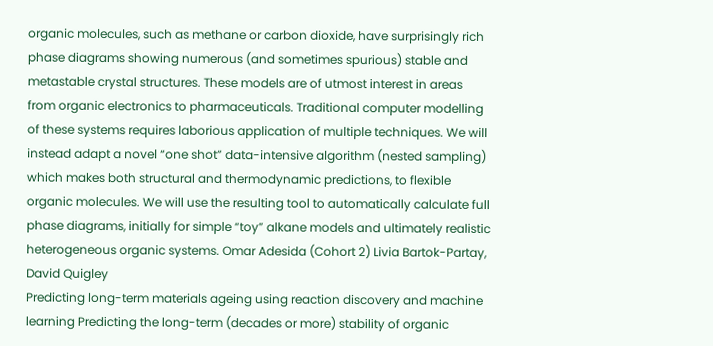organic molecules, such as methane or carbon dioxide, have surprisingly rich phase diagrams showing numerous (and sometimes spurious) stable and metastable crystal structures. These models are of utmost interest in areas from organic electronics to pharmaceuticals. Traditional computer modelling of these systems requires laborious application of multiple techniques. We will instead adapt a novel “one shot” data-intensive algorithm (nested sampling) which makes both structural and thermodynamic predictions, to flexible organic molecules. We will use the resulting tool to automatically calculate full phase diagrams, initially for simple “toy” alkane models and ultimately realistic heterogeneous organic systems. Omar Adesida (Cohort 2) Livia Bartok-Partay, David Quigley
Predicting long-term materials ageing using reaction discovery and machine learning Predicting the long-term (decades or more) stability of organic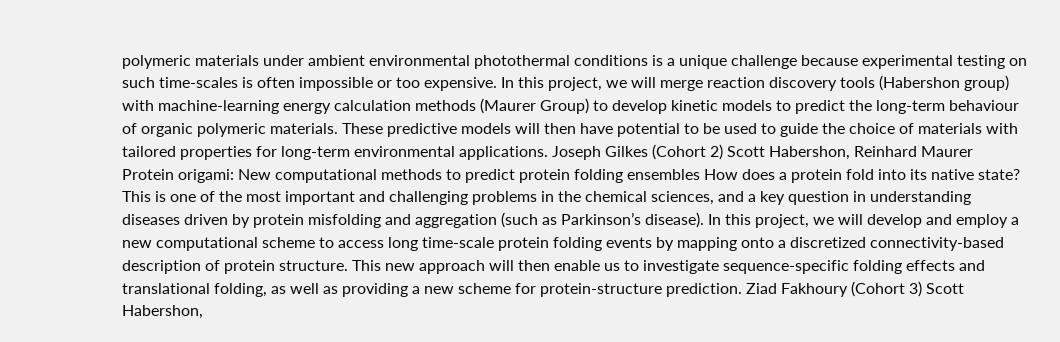polymeric materials under ambient environmental photothermal conditions is a unique challenge because experimental testing on such time-scales is often impossible or too expensive. In this project, we will merge reaction discovery tools (Habershon group) with machine-learning energy calculation methods (Maurer Group) to develop kinetic models to predict the long-term behaviour of organic polymeric materials. These predictive models will then have potential to be used to guide the choice of materials with tailored properties for long-term environmental applications. Joseph Gilkes (Cohort 2) Scott Habershon, Reinhard Maurer
Protein origami: New computational methods to predict protein folding ensembles How does a protein fold into its native state? This is one of the most important and challenging problems in the chemical sciences, and a key question in understanding diseases driven by protein misfolding and aggregation (such as Parkinson’s disease). In this project, we will develop and employ a new computational scheme to access long time-scale protein folding events by mapping onto a discretized connectivity-based description of protein structure. This new approach will then enable us to investigate sequence-specific folding effects and translational folding, as well as providing a new scheme for protein-structure prediction. Ziad Fakhoury (Cohort 3) Scott Habershon,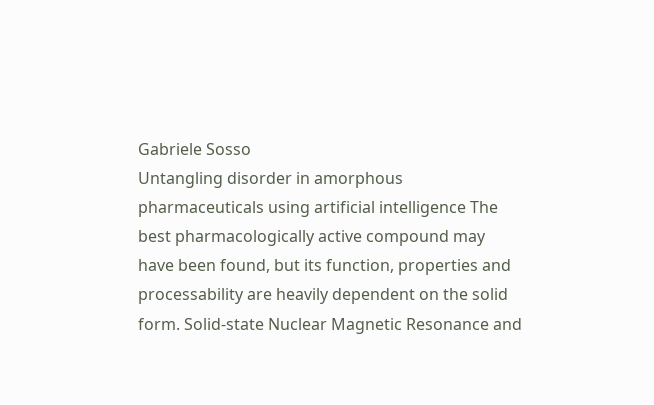Gabriele Sosso
Untangling disorder in amorphous pharmaceuticals using artificial intelligence The best pharmacologically active compound may have been found, but its function, properties and processability are heavily dependent on the solid form. Solid-state Nuclear Magnetic Resonance and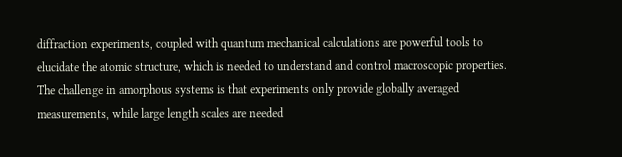diffraction experiments, coupled with quantum mechanical calculations are powerful tools to elucidate the atomic structure, which is needed to understand and control macroscopic properties. The challenge in amorphous systems is that experiments only provide globally averaged measurements, while large length scales are needed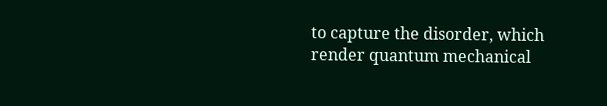to capture the disorder, which render quantum mechanical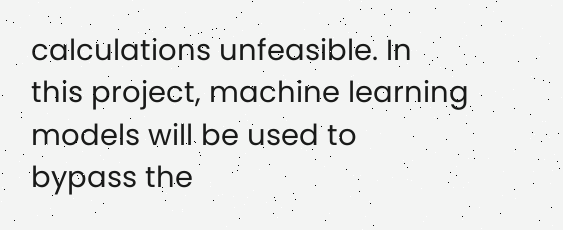calculations unfeasible. In this project, machine learning models will be used to bypass the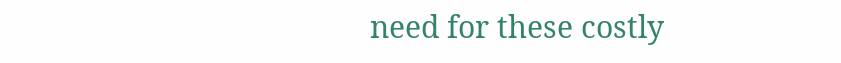need for these costly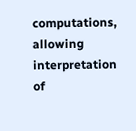computations, allowing interpretation of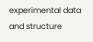experimental data and structure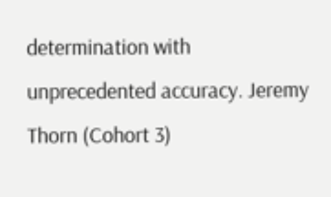determination with unprecedented accuracy. Jeremy Thorn (Cohort 3)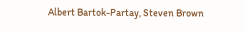Albert Bartok-Partay, Steven Brown